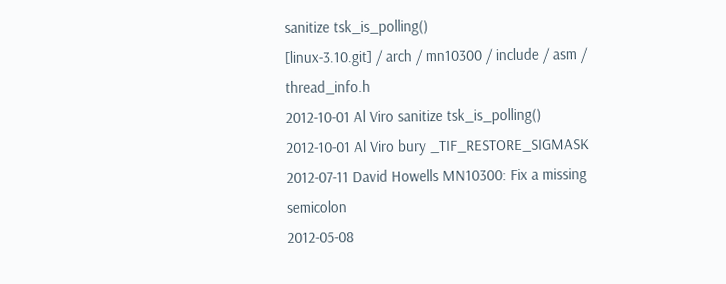sanitize tsk_is_polling()
[linux-3.10.git] / arch / mn10300 / include / asm / thread_info.h
2012-10-01 Al Viro sanitize tsk_is_polling()
2012-10-01 Al Viro bury _TIF_RESTORE_SIGMASK
2012-07-11 David Howells MN10300: Fix a missing semicolon
2012-05-08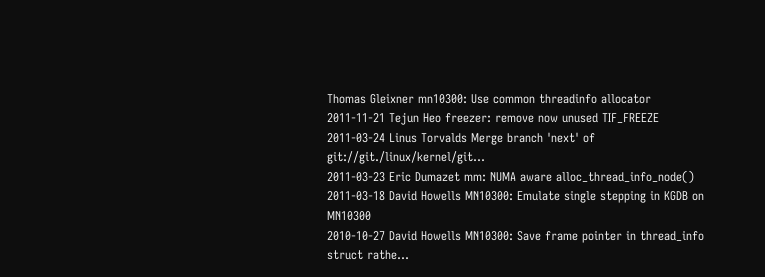Thomas Gleixner mn10300: Use common threadinfo allocator
2011-11-21 Tejun Heo freezer: remove now unused TIF_FREEZE
2011-03-24 Linus Torvalds Merge branch 'next' of git://git./linux/kernel/git...
2011-03-23 Eric Dumazet mm: NUMA aware alloc_thread_info_node()
2011-03-18 David Howells MN10300: Emulate single stepping in KGDB on MN10300
2010-10-27 David Howells MN10300: Save frame pointer in thread_info struct rathe...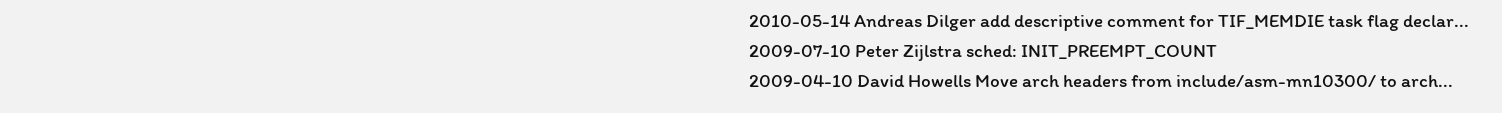2010-05-14 Andreas Dilger add descriptive comment for TIF_MEMDIE task flag declar...
2009-07-10 Peter Zijlstra sched: INIT_PREEMPT_COUNT
2009-04-10 David Howells Move arch headers from include/asm-mn10300/ to arch...